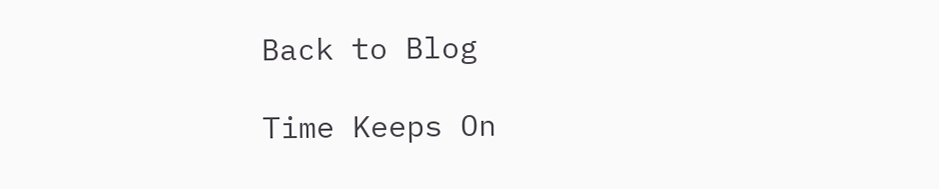Back to Blog

Time Keeps On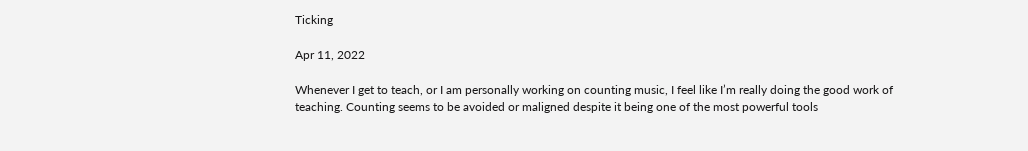Ticking

Apr 11, 2022

Whenever I get to teach, or I am personally working on counting music, I feel like I’m really doing the good work of teaching. Counting seems to be avoided or maligned despite it being one of the most powerful tools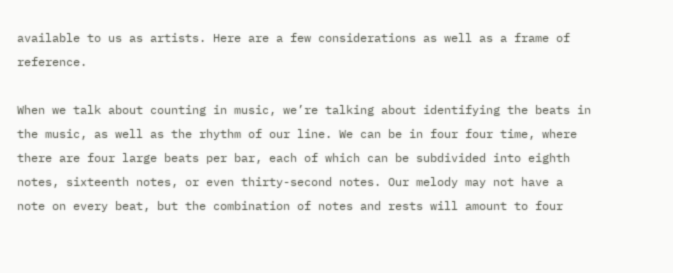available to us as artists. Here are a few considerations as well as a frame of reference.

When we talk about counting in music, we’re talking about identifying the beats in the music, as well as the rhythm of our line. We can be in four four time, where there are four large beats per bar, each of which can be subdivided into eighth notes, sixteenth notes, or even thirty-second notes. Our melody may not have a note on every beat, but the combination of notes and rests will amount to four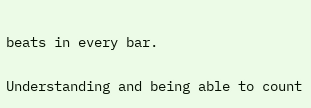beats in every bar.

Understanding and being able to count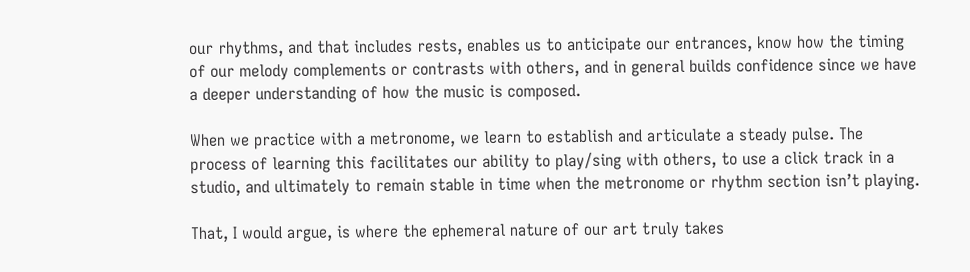our rhythms, and that includes rests, enables us to anticipate our entrances, know how the timing of our melody complements or contrasts with others, and in general builds confidence since we have a deeper understanding of how the music is composed.

When we practice with a metronome, we learn to establish and articulate a steady pulse. The process of learning this facilitates our ability to play/sing with others, to use a click track in a studio, and ultimately to remain stable in time when the metronome or rhythm section isn’t playing.

That, I would argue, is where the ephemeral nature of our art truly takes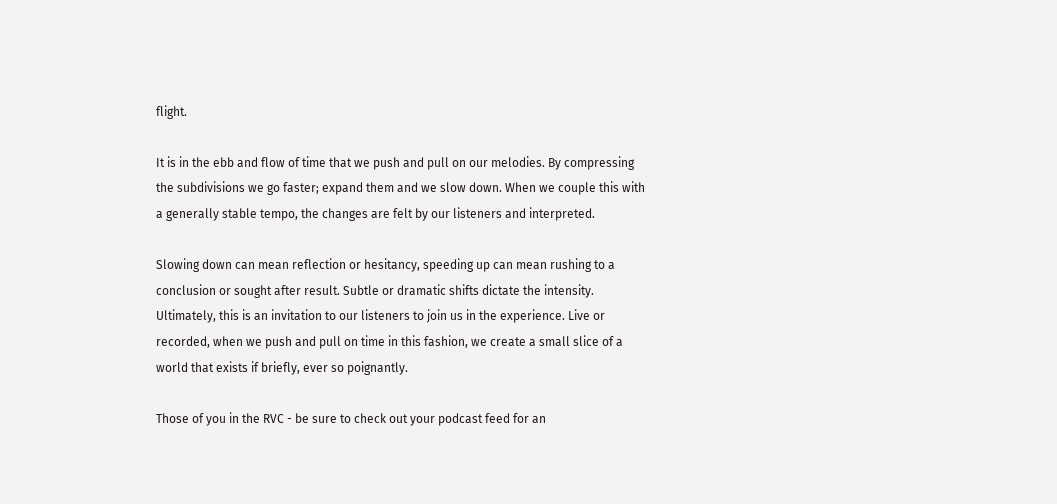flight.

It is in the ebb and flow of time that we push and pull on our melodies. By compressing the subdivisions we go faster; expand them and we slow down. When we couple this with a generally stable tempo, the changes are felt by our listeners and interpreted.

Slowing down can mean reflection or hesitancy, speeding up can mean rushing to a conclusion or sought after result. Subtle or dramatic shifts dictate the intensity. Ultimately, this is an invitation to our listeners to join us in the experience. Live or recorded, when we push and pull on time in this fashion, we create a small slice of a world that exists if briefly, ever so poignantly.

Those of you in the RVC - be sure to check out your podcast feed for an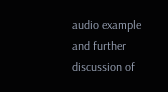audio example and further discussion of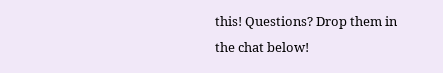this! Questions? Drop them in the chat below!